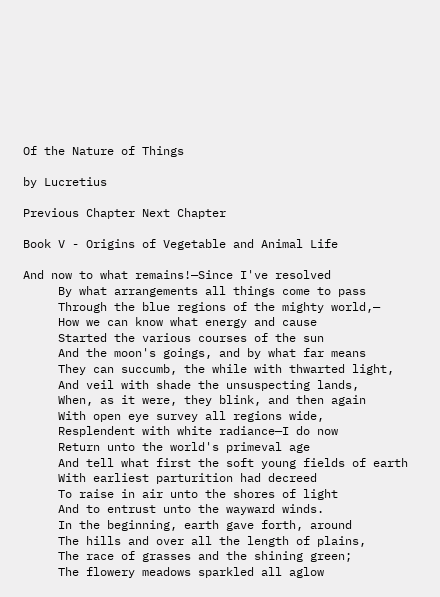Of the Nature of Things

by Lucretius

Previous Chapter Next Chapter

Book V - Origins of Vegetable and Animal Life

And now to what remains!—Since I've resolved
     By what arrangements all things come to pass
     Through the blue regions of the mighty world,—
     How we can know what energy and cause
     Started the various courses of the sun
     And the moon's goings, and by what far means
     They can succumb, the while with thwarted light,
     And veil with shade the unsuspecting lands,
     When, as it were, they blink, and then again
     With open eye survey all regions wide,
     Resplendent with white radiance—I do now
     Return unto the world's primeval age
     And tell what first the soft young fields of earth
     With earliest parturition had decreed
     To raise in air unto the shores of light
     And to entrust unto the wayward winds.
     In the beginning, earth gave forth, around
     The hills and over all the length of plains,
     The race of grasses and the shining green;
     The flowery meadows sparkled all aglow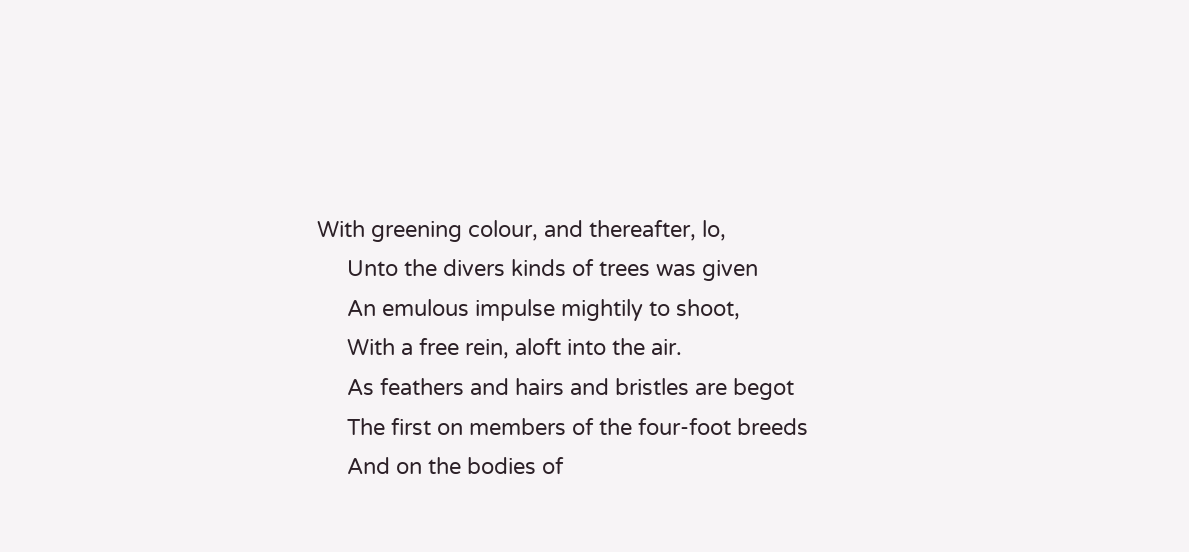With greening colour, and thereafter, lo,
     Unto the divers kinds of trees was given
     An emulous impulse mightily to shoot,
     With a free rein, aloft into the air.
     As feathers and hairs and bristles are begot
     The first on members of the four-foot breeds
     And on the bodies of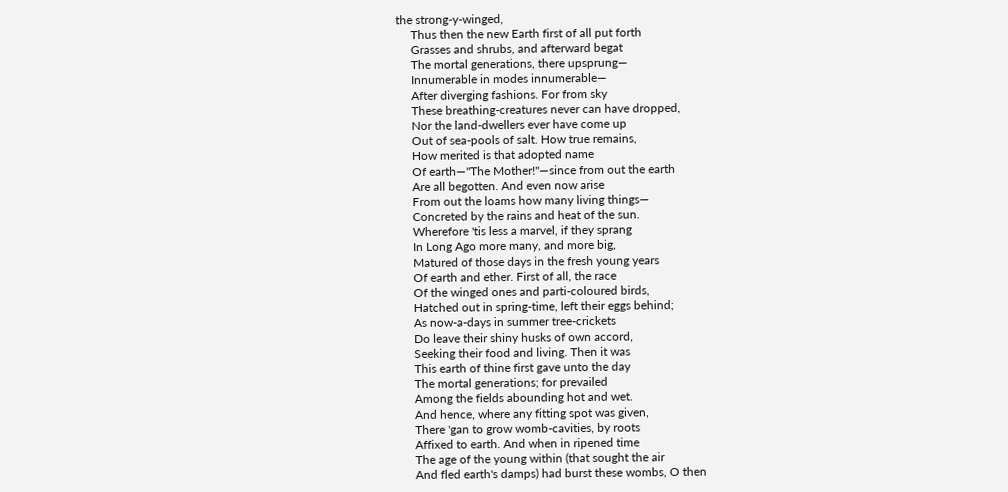the strong-y-winged,
     Thus then the new Earth first of all put forth
     Grasses and shrubs, and afterward begat
     The mortal generations, there upsprung—
     Innumerable in modes innumerable—
     After diverging fashions. For from sky
     These breathing-creatures never can have dropped,
     Nor the land-dwellers ever have come up
     Out of sea-pools of salt. How true remains,
     How merited is that adopted name
     Of earth—"The Mother!"—since from out the earth
     Are all begotten. And even now arise
     From out the loams how many living things—
     Concreted by the rains and heat of the sun.
     Wherefore 'tis less a marvel, if they sprang
     In Long Ago more many, and more big,
     Matured of those days in the fresh young years
     Of earth and ether. First of all, the race
     Of the winged ones and parti-coloured birds,
     Hatched out in spring-time, left their eggs behind;
     As now-a-days in summer tree-crickets
     Do leave their shiny husks of own accord,
     Seeking their food and living. Then it was
     This earth of thine first gave unto the day
     The mortal generations; for prevailed
     Among the fields abounding hot and wet.
     And hence, where any fitting spot was given,
     There 'gan to grow womb-cavities, by roots
     Affixed to earth. And when in ripened time
     The age of the young within (that sought the air
     And fled earth's damps) had burst these wombs, O then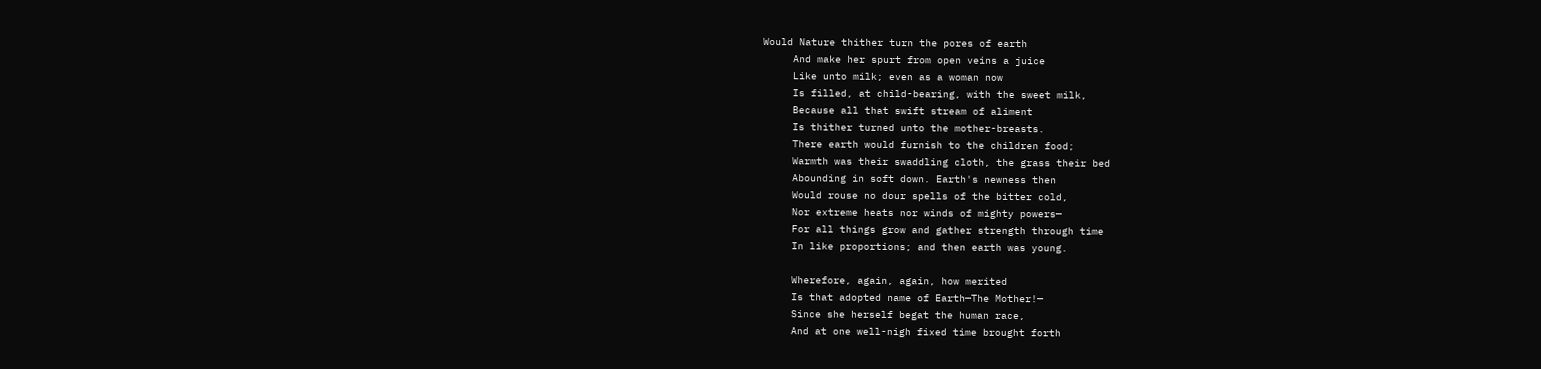Would Nature thither turn the pores of earth
     And make her spurt from open veins a juice
     Like unto milk; even as a woman now
     Is filled, at child-bearing, with the sweet milk,
     Because all that swift stream of aliment
     Is thither turned unto the mother-breasts.
     There earth would furnish to the children food;
     Warmth was their swaddling cloth, the grass their bed
     Abounding in soft down. Earth's newness then
     Would rouse no dour spells of the bitter cold,
     Nor extreme heats nor winds of mighty powers—
     For all things grow and gather strength through time
     In like proportions; and then earth was young.

     Wherefore, again, again, how merited
     Is that adopted name of Earth—The Mother!—
     Since she herself begat the human race,
     And at one well-nigh fixed time brought forth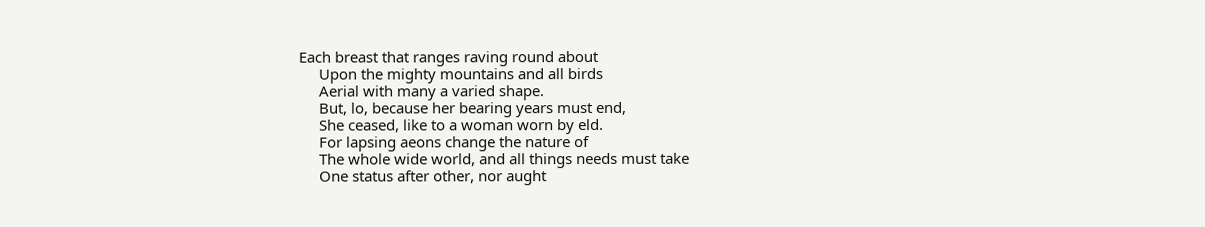Each breast that ranges raving round about
     Upon the mighty mountains and all birds
     Aerial with many a varied shape.
     But, lo, because her bearing years must end,
     She ceased, like to a woman worn by eld.
     For lapsing aeons change the nature of
     The whole wide world, and all things needs must take
     One status after other, nor aught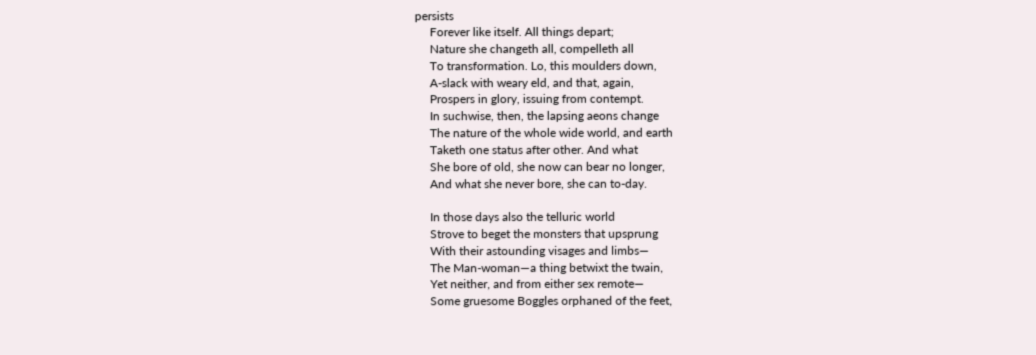persists
     Forever like itself. All things depart;
     Nature she changeth all, compelleth all
     To transformation. Lo, this moulders down,
     A-slack with weary eld, and that, again,
     Prospers in glory, issuing from contempt.
     In suchwise, then, the lapsing aeons change
     The nature of the whole wide world, and earth
     Taketh one status after other. And what
     She bore of old, she now can bear no longer,
     And what she never bore, she can to-day.

     In those days also the telluric world
     Strove to beget the monsters that upsprung
     With their astounding visages and limbs—
     The Man-woman—a thing betwixt the twain,
     Yet neither, and from either sex remote—
     Some gruesome Boggles orphaned of the feet,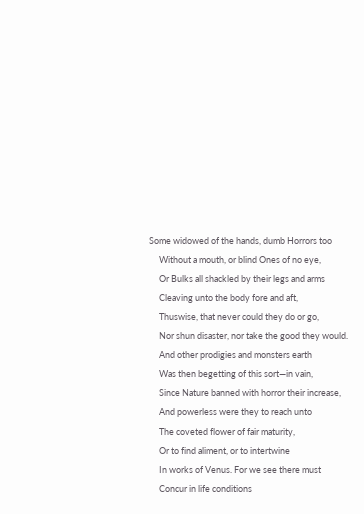Some widowed of the hands, dumb Horrors too
     Without a mouth, or blind Ones of no eye,
     Or Bulks all shackled by their legs and arms
     Cleaving unto the body fore and aft,
     Thuswise, that never could they do or go,
     Nor shun disaster, nor take the good they would.
     And other prodigies and monsters earth
     Was then begetting of this sort—in vain,
     Since Nature banned with horror their increase,
     And powerless were they to reach unto
     The coveted flower of fair maturity,
     Or to find aliment, or to intertwine
     In works of Venus. For we see there must
     Concur in life conditions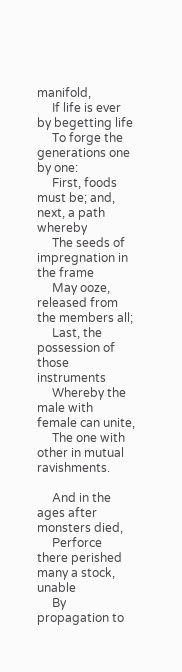manifold,
     If life is ever by begetting life
     To forge the generations one by one:
     First, foods must be; and, next, a path whereby
     The seeds of impregnation in the frame
     May ooze, released from the members all;
     Last, the possession of those instruments
     Whereby the male with female can unite,
     The one with other in mutual ravishments.

     And in the ages after monsters died,
     Perforce there perished many a stock, unable
     By propagation to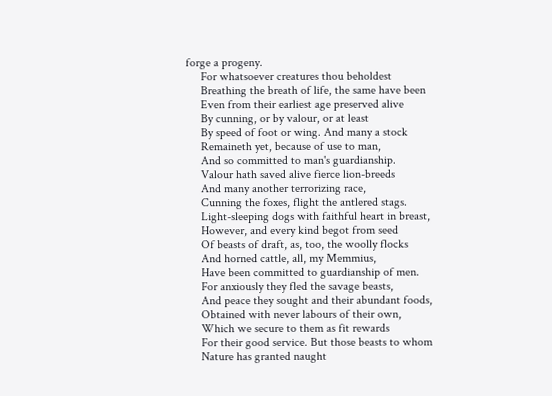forge a progeny.
     For whatsoever creatures thou beholdest
     Breathing the breath of life, the same have been
     Even from their earliest age preserved alive
     By cunning, or by valour, or at least
     By speed of foot or wing. And many a stock
     Remaineth yet, because of use to man,
     And so committed to man's guardianship.
     Valour hath saved alive fierce lion-breeds
     And many another terrorizing race,
     Cunning the foxes, flight the antlered stags.
     Light-sleeping dogs with faithful heart in breast,
     However, and every kind begot from seed
     Of beasts of draft, as, too, the woolly flocks
     And horned cattle, all, my Memmius,
     Have been committed to guardianship of men.
     For anxiously they fled the savage beasts,
     And peace they sought and their abundant foods,
     Obtained with never labours of their own,
     Which we secure to them as fit rewards
     For their good service. But those beasts to whom
     Nature has granted naught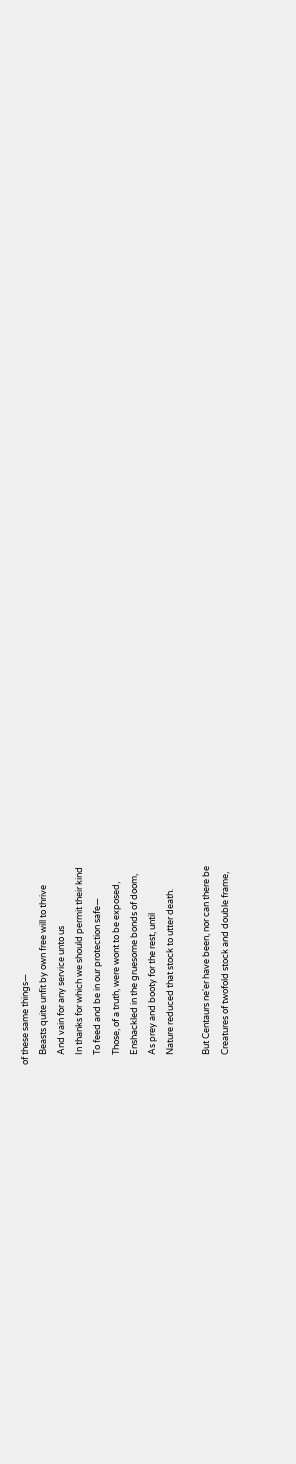of these same things—
     Beasts quite unfit by own free will to thrive
     And vain for any service unto us
     In thanks for which we should permit their kind
     To feed and be in our protection safe—
     Those, of a truth, were wont to be exposed,
     Enshackled in the gruesome bonds of doom,
     As prey and booty for the rest, until
     Nature reduced that stock to utter death.

     But Centaurs ne'er have been, nor can there be
     Creatures of twofold stock and double frame,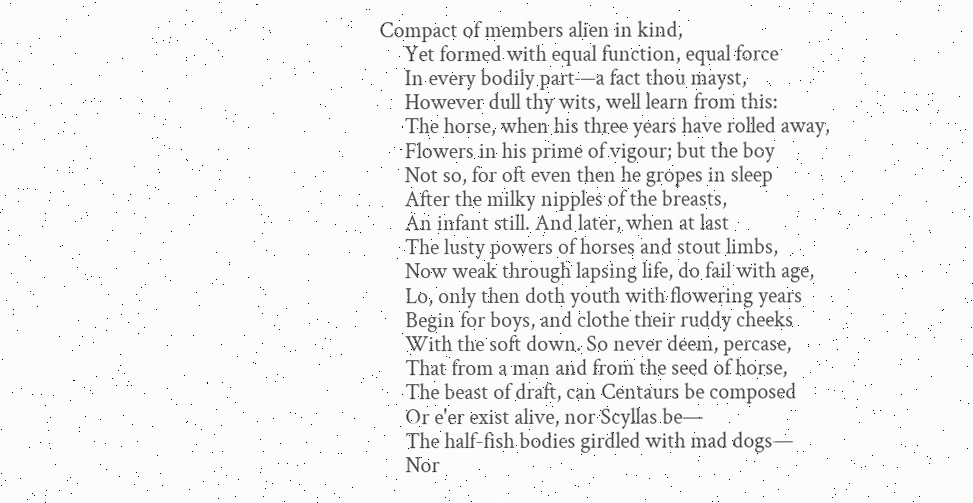Compact of members alien in kind,
     Yet formed with equal function, equal force
     In every bodily part—a fact thou mayst,
     However dull thy wits, well learn from this:
     The horse, when his three years have rolled away,
     Flowers in his prime of vigour; but the boy
     Not so, for oft even then he gropes in sleep
     After the milky nipples of the breasts,
     An infant still. And later, when at last
     The lusty powers of horses and stout limbs,
     Now weak through lapsing life, do fail with age,
     Lo, only then doth youth with flowering years
     Begin for boys, and clothe their ruddy cheeks
     With the soft down. So never deem, percase,
     That from a man and from the seed of horse,
     The beast of draft, can Centaurs be composed
     Or e'er exist alive, nor Scyllas be—
     The half-fish bodies girdled with mad dogs—
     Nor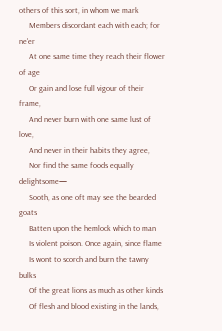others of this sort, in whom we mark
     Members discordant each with each; for ne'er
     At one same time they reach their flower of age
     Or gain and lose full vigour of their frame,
     And never burn with one same lust of love,
     And never in their habits they agree,
     Nor find the same foods equally delightsome—
     Sooth, as one oft may see the bearded goats
     Batten upon the hemlock which to man
     Is violent poison. Once again, since flame
     Is wont to scorch and burn the tawny bulks
     Of the great lions as much as other kinds
     Of flesh and blood existing in the lands,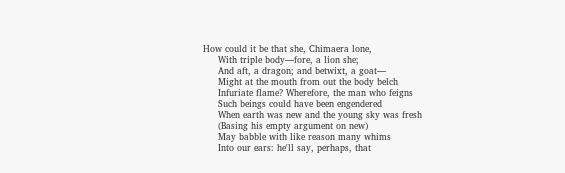How could it be that she, Chimaera lone,
     With triple body—fore, a lion she;
     And aft, a dragon; and betwixt, a goat—
     Might at the mouth from out the body belch
     Infuriate flame? Wherefore, the man who feigns
     Such beings could have been engendered
     When earth was new and the young sky was fresh
     (Basing his empty argument on new)
     May babble with like reason many whims
     Into our ears: he'll say, perhaps, that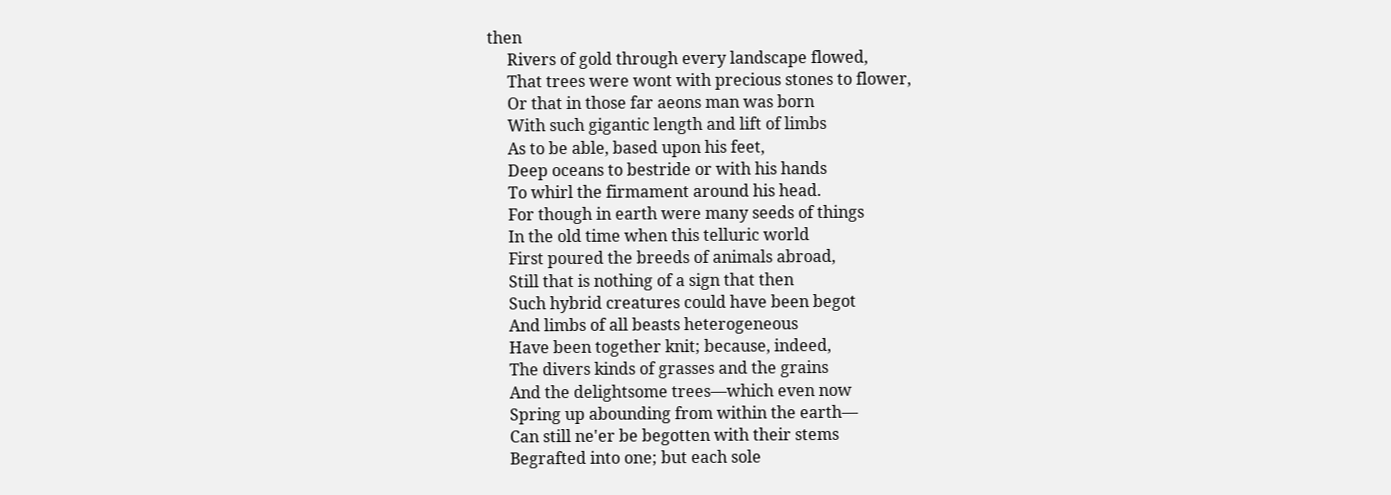then
     Rivers of gold through every landscape flowed,
     That trees were wont with precious stones to flower,
     Or that in those far aeons man was born
     With such gigantic length and lift of limbs
     As to be able, based upon his feet,
     Deep oceans to bestride or with his hands
     To whirl the firmament around his head.
     For though in earth were many seeds of things
     In the old time when this telluric world
     First poured the breeds of animals abroad,
     Still that is nothing of a sign that then
     Such hybrid creatures could have been begot
     And limbs of all beasts heterogeneous
     Have been together knit; because, indeed,
     The divers kinds of grasses and the grains
     And the delightsome trees—which even now
     Spring up abounding from within the earth—
     Can still ne'er be begotten with their stems
     Begrafted into one; but each sole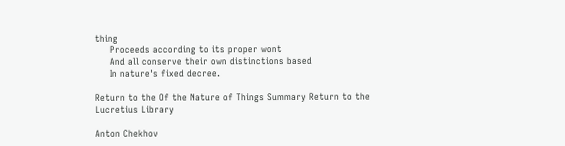thing
     Proceeds according to its proper wont
     And all conserve their own distinctions based
     In nature's fixed decree.

Return to the Of the Nature of Things Summary Return to the Lucretius Library

Anton Chekhov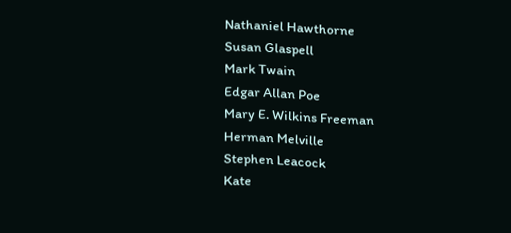Nathaniel Hawthorne
Susan Glaspell
Mark Twain
Edgar Allan Poe
Mary E. Wilkins Freeman
Herman Melville
Stephen Leacock
Kate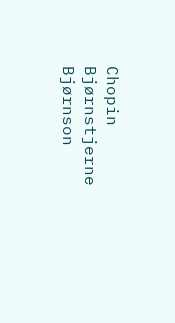Chopin
Bjørnstjerne Bjørnson